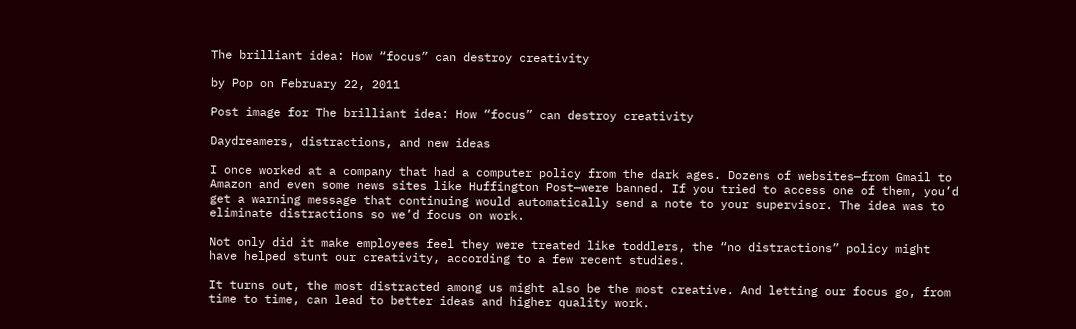The brilliant idea: How “focus” can destroy creativity

by Pop on February 22, 2011

Post image for The brilliant idea: How “focus” can destroy creativity

Daydreamers, distractions, and new ideas

I once worked at a company that had a computer policy from the dark ages. Dozens of websites—from Gmail to Amazon and even some news sites like Huffington Post—were banned. If you tried to access one of them, you’d get a warning message that continuing would automatically send a note to your supervisor. The idea was to eliminate distractions so we’d focus on work.

Not only did it make employees feel they were treated like toddlers, the “no distractions” policy might have helped stunt our creativity, according to a few recent studies.

It turns out, the most distracted among us might also be the most creative. And letting our focus go, from time to time, can lead to better ideas and higher quality work.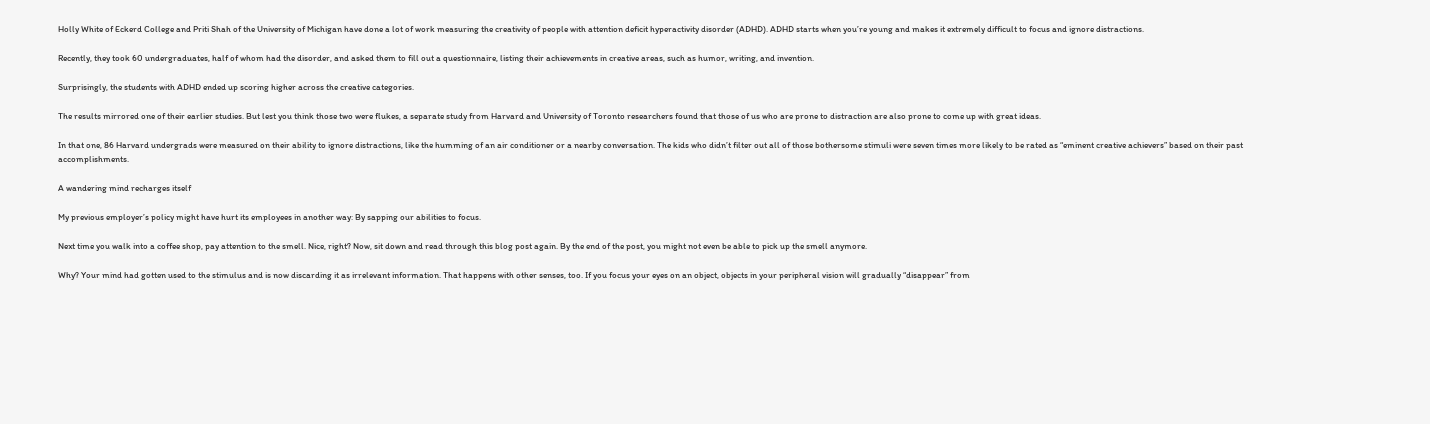Holly White of Eckerd College and Priti Shah of the University of Michigan have done a lot of work measuring the creativity of people with attention deficit hyperactivity disorder (ADHD). ADHD starts when you’re young and makes it extremely difficult to focus and ignore distractions.

Recently, they took 60 undergraduates, half of whom had the disorder, and asked them to fill out a questionnaire, listing their achievements in creative areas, such as humor, writing, and invention.

Surprisingly, the students with ADHD ended up scoring higher across the creative categories.

The results mirrored one of their earlier studies. But lest you think those two were flukes, a separate study from Harvard and University of Toronto researchers found that those of us who are prone to distraction are also prone to come up with great ideas.

In that one, 86 Harvard undergrads were measured on their ability to ignore distractions, like the humming of an air conditioner or a nearby conversation. The kids who didn’t filter out all of those bothersome stimuli were seven times more likely to be rated as “eminent creative achievers” based on their past accomplishments.

A wandering mind recharges itself

My previous employer’s policy might have hurt its employees in another way: By sapping our abilities to focus.

Next time you walk into a coffee shop, pay attention to the smell. Nice, right? Now, sit down and read through this blog post again. By the end of the post, you might not even be able to pick up the smell anymore.

Why? Your mind had gotten used to the stimulus and is now discarding it as irrelevant information. That happens with other senses, too. If you focus your eyes on an object, objects in your peripheral vision will gradually “disappear” from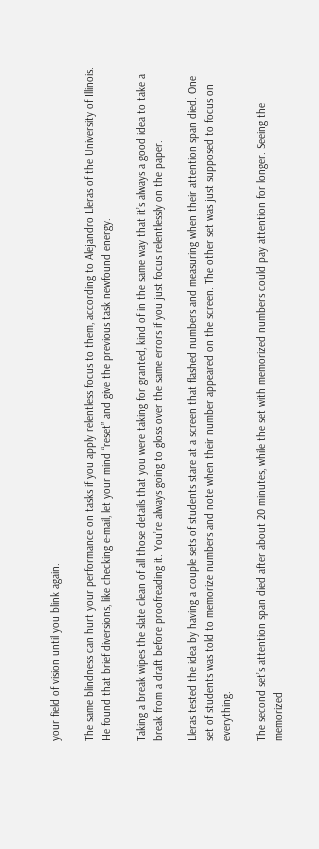your field of vision until you blink again.

The same blindness can hurt your performance on tasks if you apply relentless focus to them, according to Alejandro Lleras of the University of Illinois. He found that brief diversions, like checking e-mail, let your mind “reset” and give the previous task newfound energy.

Taking a break wipes the slate clean of all those details that you were taking for granted, kind of in the same way that it’s always a good idea to take a break from a draft before proofreading it. You’re always going to gloss over the same errors if you just focus relentlessly on the paper.

Lleras tested the idea by having a couple sets of students stare at a screen that flashed numbers and measuring when their attention span died. One set of students was told to memorize numbers and note when their number appeared on the screen. The other set was just supposed to focus on everything.

The second set’s attention span died after about 20 minutes, while the set with memorized numbers could pay attention for longer. Seeing the memorized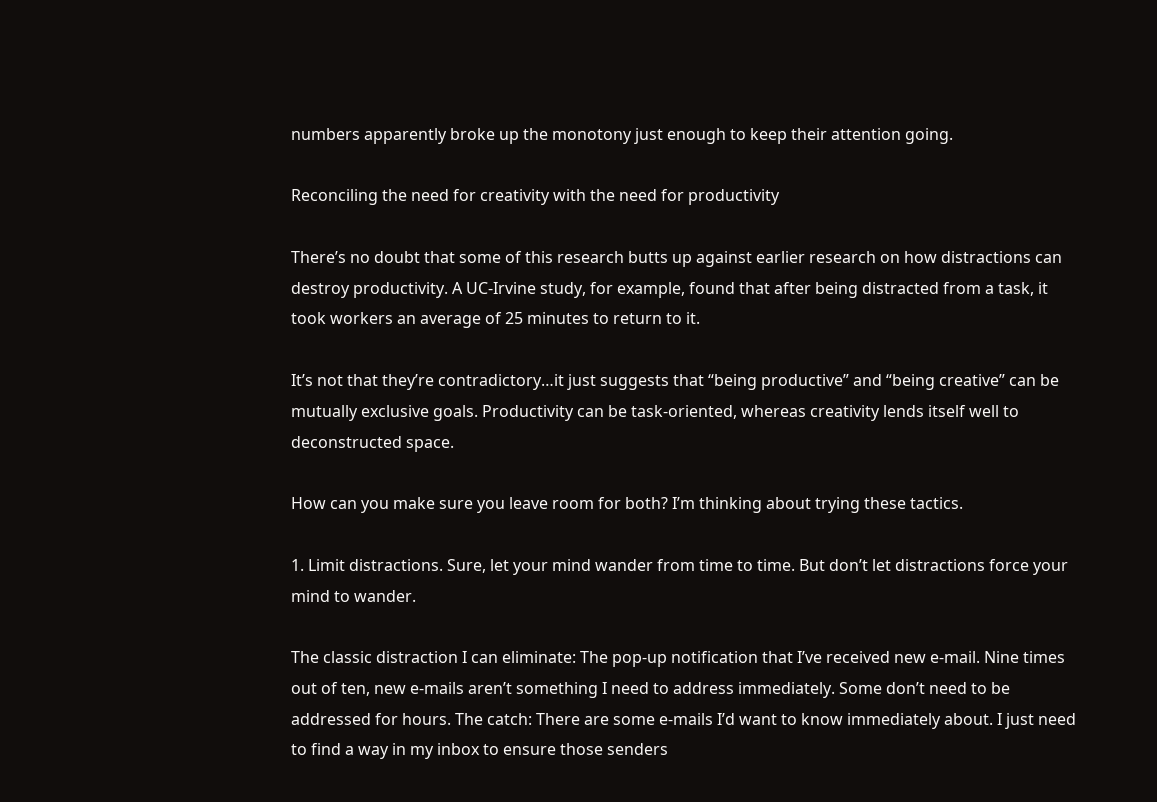numbers apparently broke up the monotony just enough to keep their attention going.

Reconciling the need for creativity with the need for productivity

There’s no doubt that some of this research butts up against earlier research on how distractions can destroy productivity. A UC-Irvine study, for example, found that after being distracted from a task, it took workers an average of 25 minutes to return to it.

It’s not that they’re contradictory…it just suggests that “being productive” and “being creative” can be mutually exclusive goals. Productivity can be task-oriented, whereas creativity lends itself well to deconstructed space.

How can you make sure you leave room for both? I’m thinking about trying these tactics.

1. Limit distractions. Sure, let your mind wander from time to time. But don’t let distractions force your mind to wander.

The classic distraction I can eliminate: The pop-up notification that I’ve received new e-mail. Nine times out of ten, new e-mails aren’t something I need to address immediately. Some don’t need to be addressed for hours. The catch: There are some e-mails I’d want to know immediately about. I just need to find a way in my inbox to ensure those senders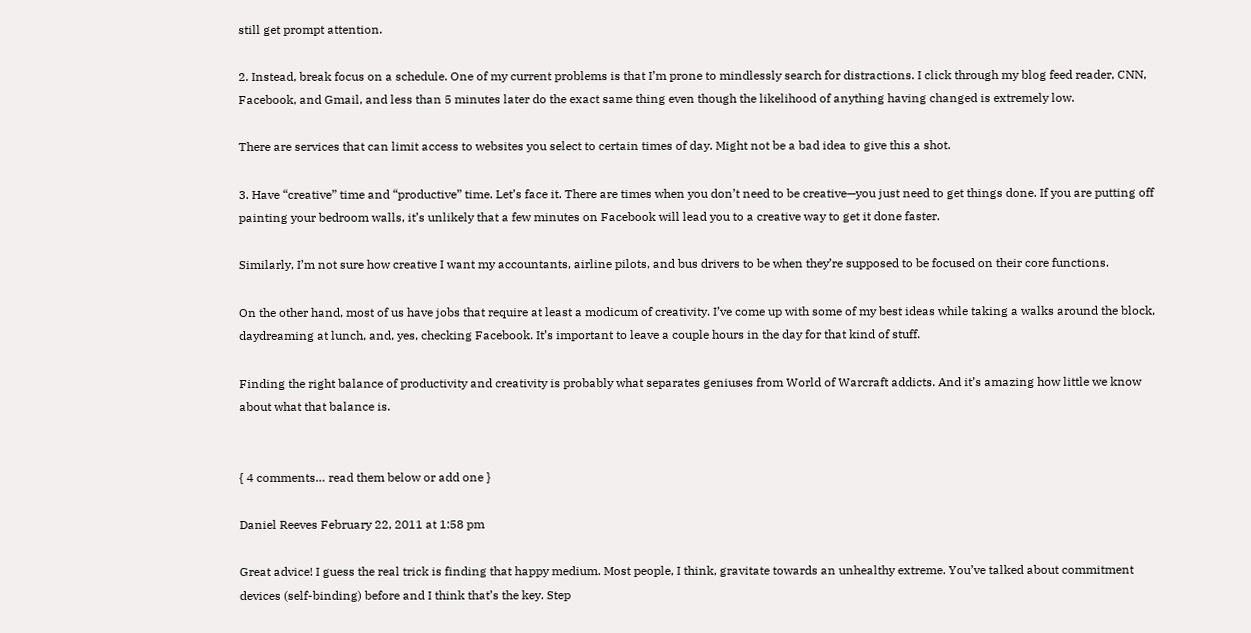still get prompt attention.

2. Instead, break focus on a schedule. One of my current problems is that I’m prone to mindlessly search for distractions. I click through my blog feed reader, CNN, Facebook, and Gmail, and less than 5 minutes later do the exact same thing even though the likelihood of anything having changed is extremely low.

There are services that can limit access to websites you select to certain times of day. Might not be a bad idea to give this a shot.

3. Have “creative” time and “productive” time. Let’s face it. There are times when you don’t need to be creative—you just need to get things done. If you are putting off painting your bedroom walls, it’s unlikely that a few minutes on Facebook will lead you to a creative way to get it done faster.

Similarly, I’m not sure how creative I want my accountants, airline pilots, and bus drivers to be when they’re supposed to be focused on their core functions.

On the other hand, most of us have jobs that require at least a modicum of creativity. I’ve come up with some of my best ideas while taking a walks around the block, daydreaming at lunch, and, yes, checking Facebook. It’s important to leave a couple hours in the day for that kind of stuff.

Finding the right balance of productivity and creativity is probably what separates geniuses from World of Warcraft addicts. And it’s amazing how little we know about what that balance is.


{ 4 comments… read them below or add one }

Daniel Reeves February 22, 2011 at 1:58 pm

Great advice! I guess the real trick is finding that happy medium. Most people, I think, gravitate towards an unhealthy extreme. You’ve talked about commitment devices (self-binding) before and I think that’s the key. Step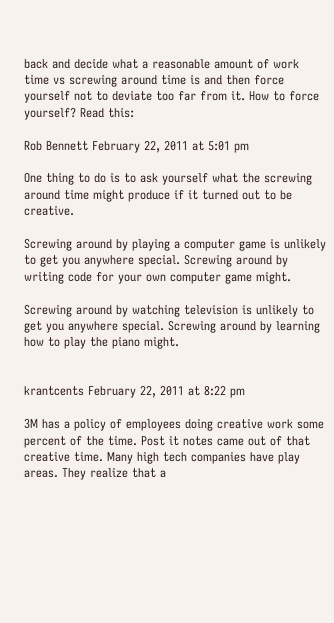back and decide what a reasonable amount of work time vs screwing around time is and then force yourself not to deviate too far from it. How to force yourself? Read this:

Rob Bennett February 22, 2011 at 5:01 pm

One thing to do is to ask yourself what the screwing around time might produce if it turned out to be creative.

Screwing around by playing a computer game is unlikely to get you anywhere special. Screwing around by writing code for your own computer game might.

Screwing around by watching television is unlikely to get you anywhere special. Screwing around by learning how to play the piano might.


krantcents February 22, 2011 at 8:22 pm

3M has a policy of employees doing creative work some percent of the time. Post it notes came out of that creative time. Many high tech companies have play areas. They realize that a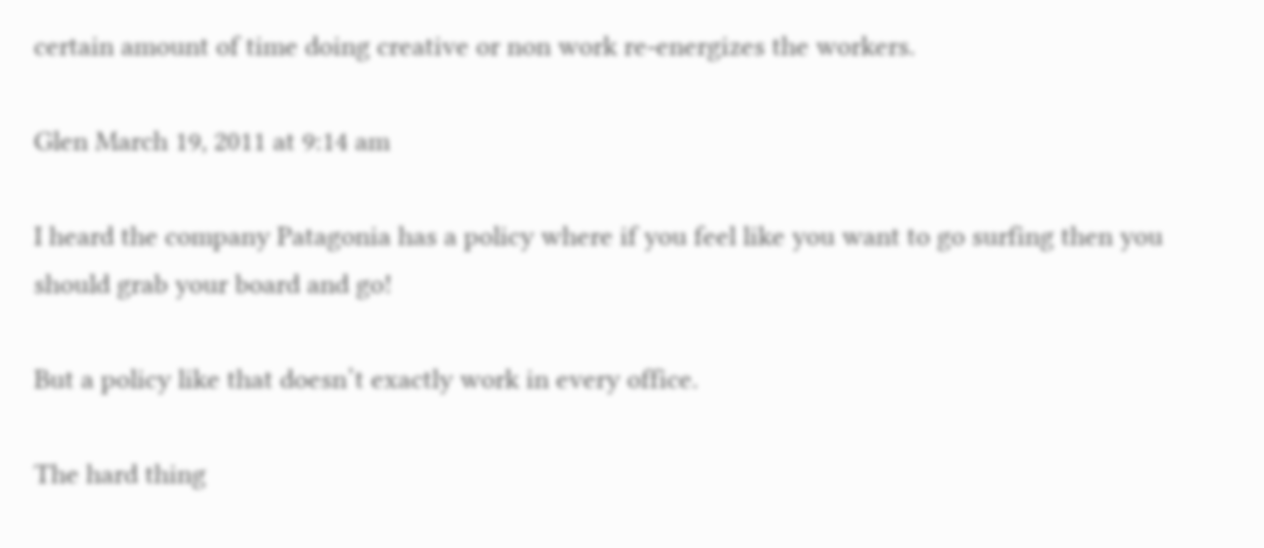certain amount of time doing creative or non work re-energizes the workers.

Glen March 19, 2011 at 9:14 am

I heard the company Patagonia has a policy where if you feel like you want to go surfing then you should grab your board and go!

But a policy like that doesn’t exactly work in every office.

The hard thing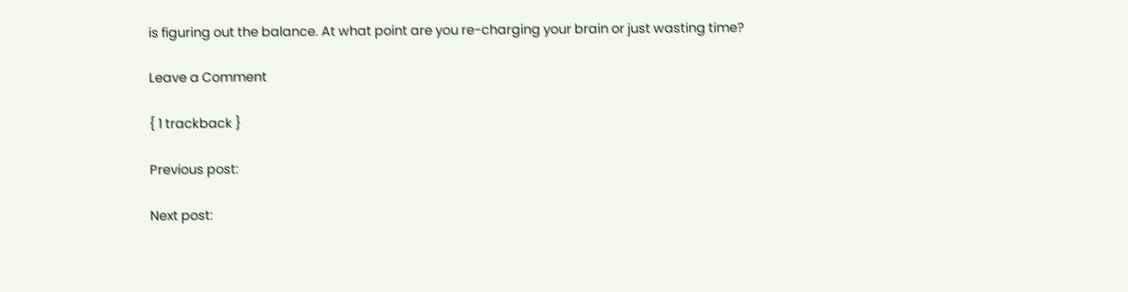is figuring out the balance. At what point are you re-charging your brain or just wasting time?

Leave a Comment

{ 1 trackback }

Previous post:

Next post: